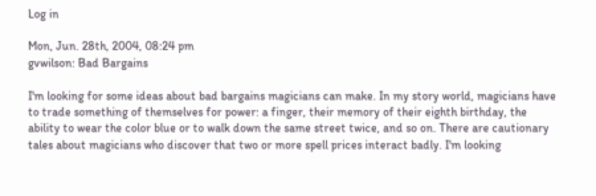Log in

Mon, Jun. 28th, 2004, 08:24 pm
gvwilson: Bad Bargains

I'm looking for some ideas about bad bargains magicians can make. In my story world, magicians have to trade something of themselves for power: a finger, their memory of their eighth birthday, the ability to wear the color blue or to walk down the same street twice, and so on. There are cautionary tales about magicians who discover that two or more spell prices interact badly. I'm looking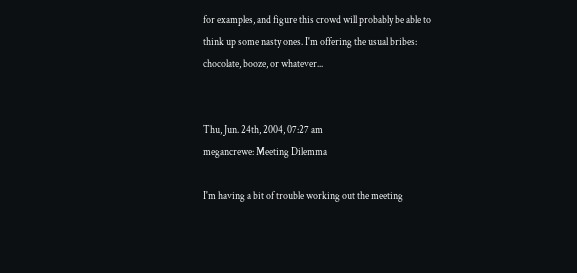for examples, and figure this crowd will probably be able to think up some nasty ones. I'm offering the usual bribes: chocolate, booze, or whatever...


Thu, Jun. 24th, 2004, 07:27 am
megancrewe: Meeting Dilemma

I'm having a bit of trouble working out the meeting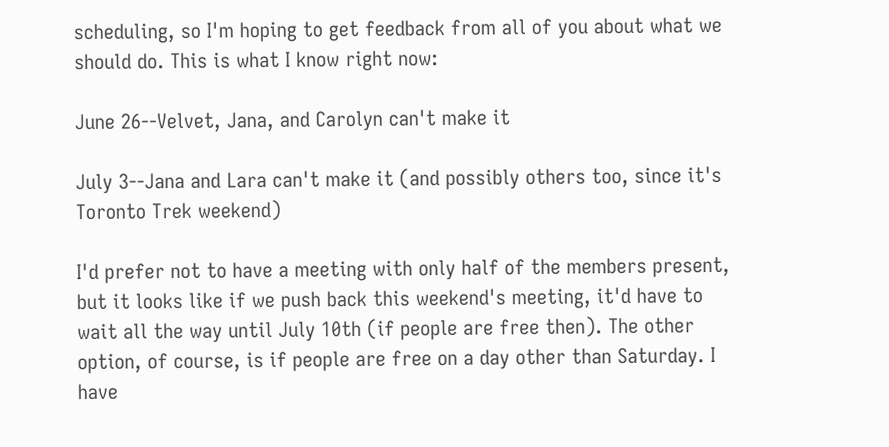scheduling, so I'm hoping to get feedback from all of you about what we should do. This is what I know right now:

June 26--Velvet, Jana, and Carolyn can't make it

July 3--Jana and Lara can't make it (and possibly others too, since it's Toronto Trek weekend)

I'd prefer not to have a meeting with only half of the members present, but it looks like if we push back this weekend's meeting, it'd have to wait all the way until July 10th (if people are free then). The other option, of course, is if people are free on a day other than Saturday. I have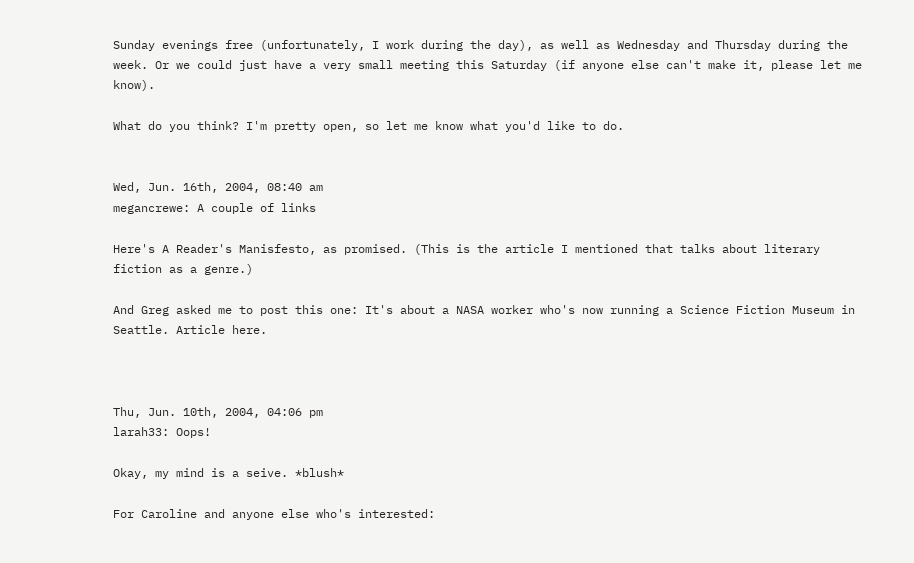Sunday evenings free (unfortunately, I work during the day), as well as Wednesday and Thursday during the week. Or we could just have a very small meeting this Saturday (if anyone else can't make it, please let me know).

What do you think? I'm pretty open, so let me know what you'd like to do.


Wed, Jun. 16th, 2004, 08:40 am
megancrewe: A couple of links

Here's A Reader's Manisfesto, as promised. (This is the article I mentioned that talks about literary fiction as a genre.)

And Greg asked me to post this one: It's about a NASA worker who's now running a Science Fiction Museum in Seattle. Article here.



Thu, Jun. 10th, 2004, 04:06 pm
larah33: Oops!

Okay, my mind is a seive. *blush*

For Caroline and anyone else who's interested: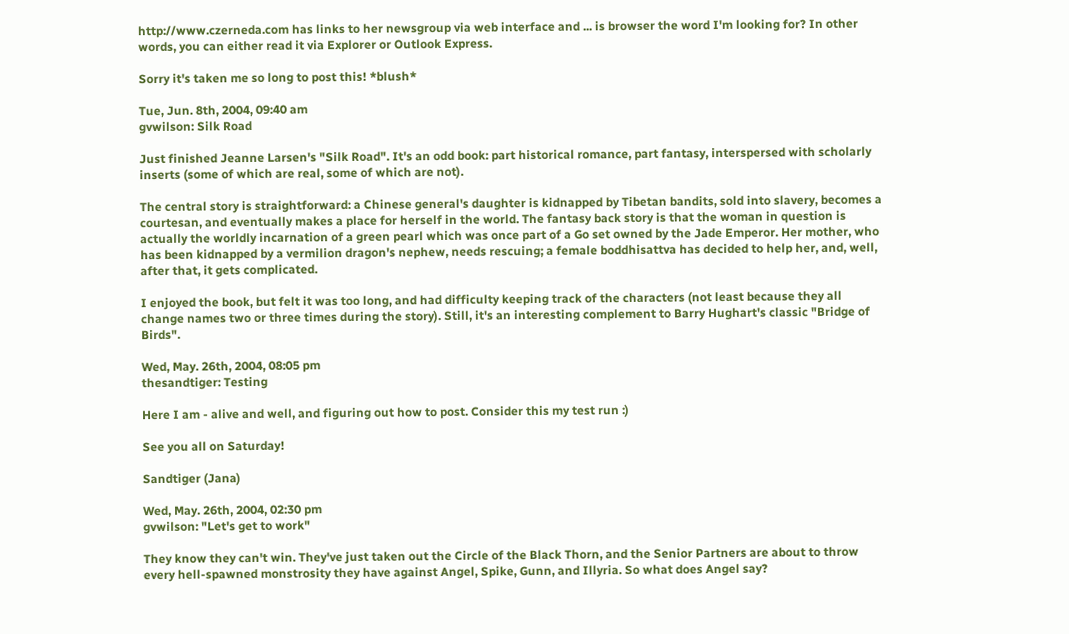http://www.czerneda.com has links to her newsgroup via web interface and ... is browser the word I'm looking for? In other words, you can either read it via Explorer or Outlook Express.

Sorry it's taken me so long to post this! *blush*

Tue, Jun. 8th, 2004, 09:40 am
gvwilson: Silk Road

Just finished Jeanne Larsen's "Silk Road". It's an odd book: part historical romance, part fantasy, interspersed with scholarly inserts (some of which are real, some of which are not).

The central story is straightforward: a Chinese general's daughter is kidnapped by Tibetan bandits, sold into slavery, becomes a courtesan, and eventually makes a place for herself in the world. The fantasy back story is that the woman in question is actually the worldly incarnation of a green pearl which was once part of a Go set owned by the Jade Emperor. Her mother, who has been kidnapped by a vermilion dragon's nephew, needs rescuing; a female boddhisattva has decided to help her, and, well, after that, it gets complicated.

I enjoyed the book, but felt it was too long, and had difficulty keeping track of the characters (not least because they all change names two or three times during the story). Still, it's an interesting complement to Barry Hughart's classic "Bridge of Birds".

Wed, May. 26th, 2004, 08:05 pm
thesandtiger: Testing

Here I am - alive and well, and figuring out how to post. Consider this my test run :)

See you all on Saturday!

Sandtiger (Jana)

Wed, May. 26th, 2004, 02:30 pm
gvwilson: "Let's get to work"

They know they can't win. They've just taken out the Circle of the Black Thorn, and the Senior Partners are about to throw every hell-spawned monstrosity they have against Angel, Spike, Gunn, and Illyria. So what does Angel say?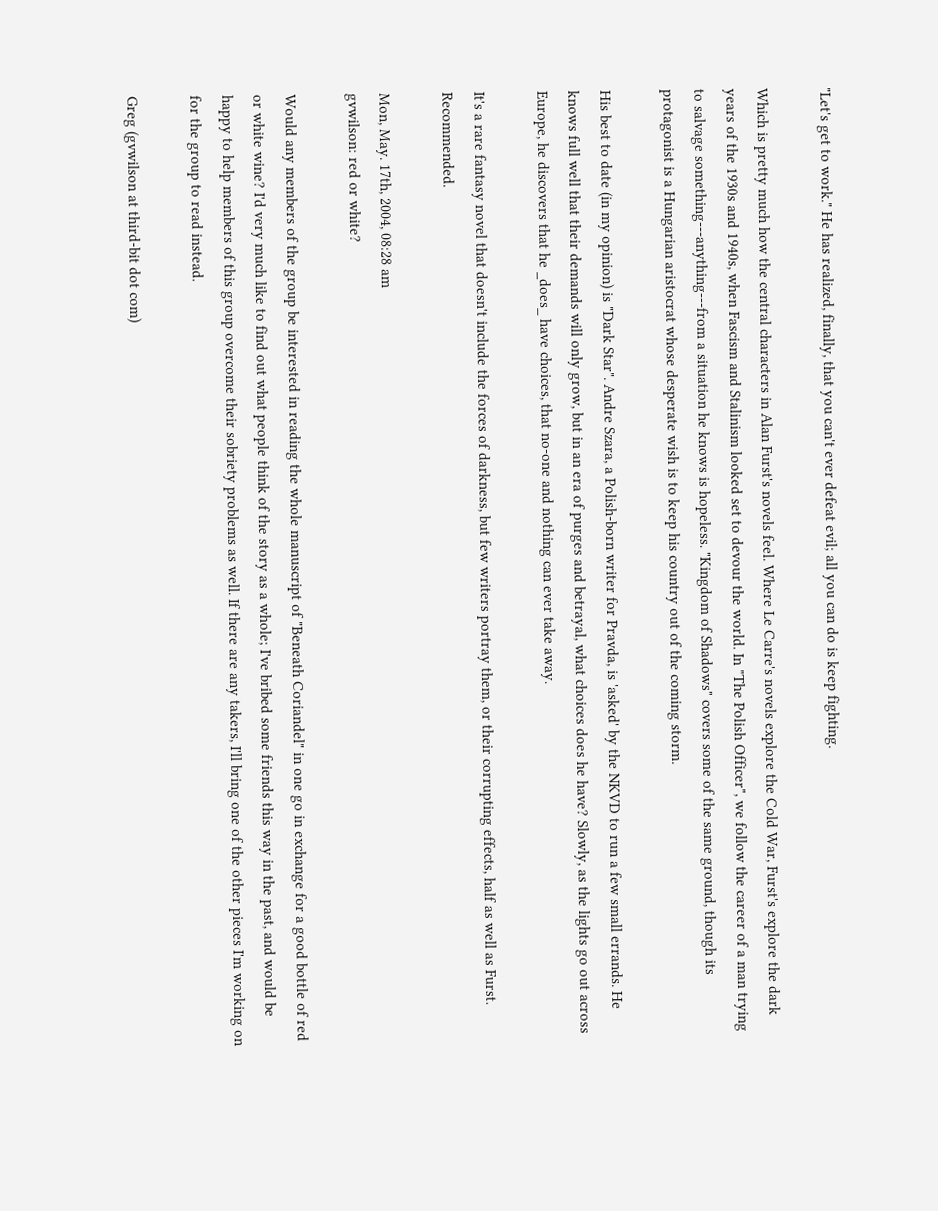"Let's get to work." He has realized, finally, that you can't ever defeat evil; all you can do is keep fighting.

Which is pretty much how the central characters in Alan Furst's novels feel. Where Le Carre's novels explore the Cold War, Furst's explore the dark years of the 1930s and 1940s, when Fascism and Stalinism looked set to devour the world. In "The Polish Officer", we follow the career of a man trying to salvage something---anything---from a situation he knows is hopeless. "Kingdom of Shadows" covers some of the same ground, though its protagonist is a Hungarian aristocrat whose desperate wish is to keep his country out of the coming storm.

His best to date (in my opinion) is "Dark Star". Andre Szara, a Polish-born writer for Pravda, is 'asked' by the NKVD to run a few small errands. He knows full well that their demands will only grow, but in an era of purges and betrayal, what choices does he have? Slowly, as the lights go out across Europe, he discovers that he _does_ have choices, that no-one and nothing can ever take away.

It's a rare fantasy novel that doesn't include the forces of darkness, but few writers portray them, or their corrupting effects, half as well as Furst. Recommended.

Mon, May. 17th, 2004, 08:28 am
gvwilson: red or white?

Would any members of the group be interested in reading the whole manuscript of "Beneath Coriandel" in one go in exchange for a good bottle of red or white wine? I'd very much like to find out what people think of the story as a whole; I've bribed some friends this way in the past, and would be happy to help members of this group overcome their sobriety problems as well. If there are any takers, I'll bring one of the other pieces I'm working on for the group to read instead.

Greg (gvwilson at third-bit dot com)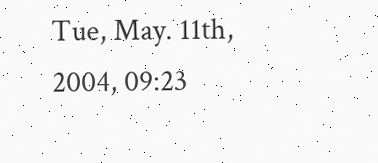Tue, May. 11th, 2004, 09:23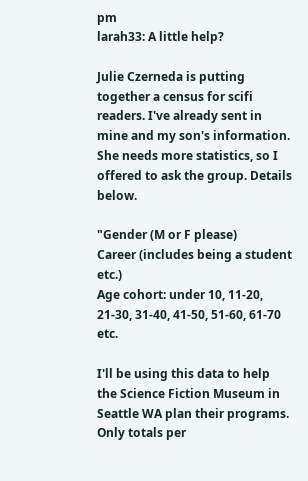pm
larah33: A little help?

Julie Czerneda is putting together a census for scifi readers. I've already sent in mine and my son's information. She needs more statistics, so I offered to ask the group. Details below.

"Gender (M or F please)
Career (includes being a student etc.)
Age cohort: under 10, 11-20, 21-30, 31-40, 41-50, 51-60, 61-70 etc.

I'll be using this data to help the Science Fiction Museum in Seattle WA plan their programs. Only totals per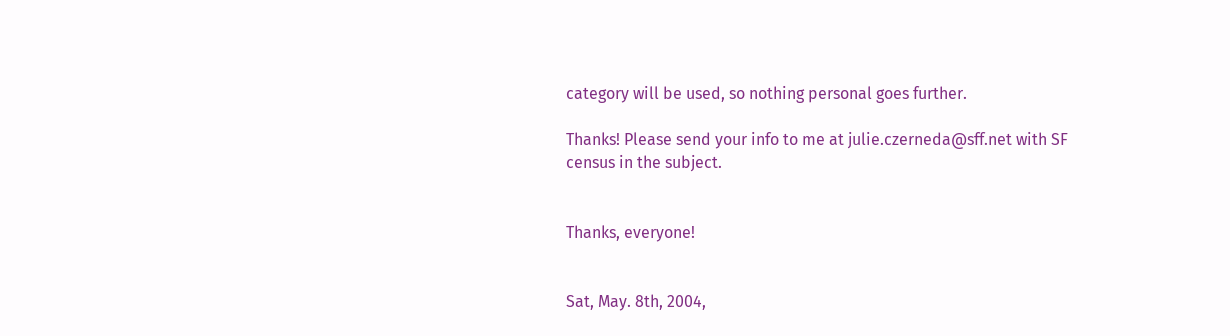category will be used, so nothing personal goes further.

Thanks! Please send your info to me at julie.czerneda@sff.net with SF census in the subject.


Thanks, everyone!


Sat, May. 8th, 2004,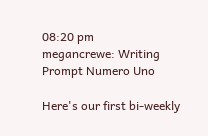08:20 pm
megancrewe: Writing Prompt Numero Uno

Here's our first bi-weekly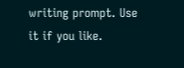writing prompt. Use it if you like.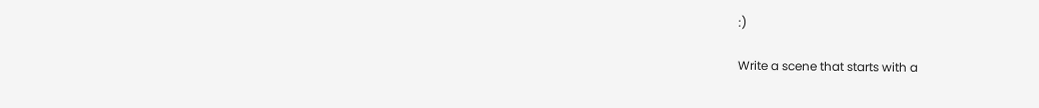:)

Write a scene that starts with a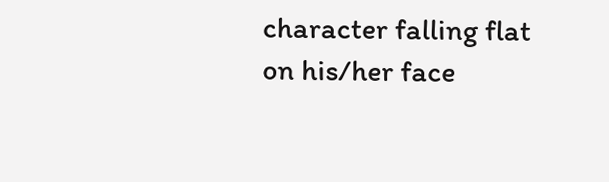character falling flat on his/her face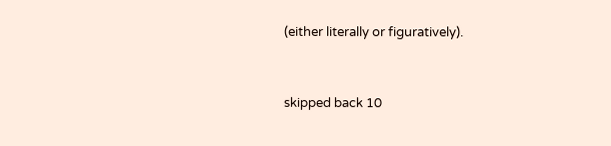(either literally or figuratively).


skipped back 10